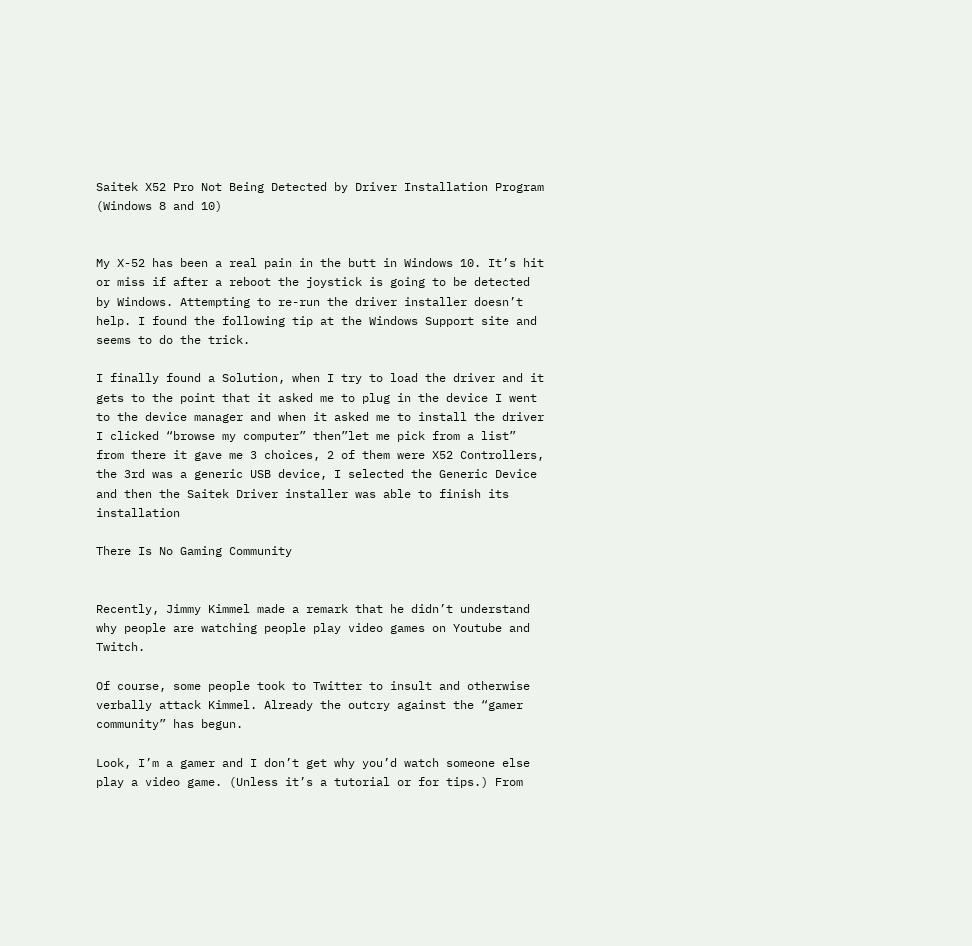Saitek X52 Pro Not Being Detected by Driver Installation Program (Windows 8 and 10)


My X-52 has been a real pain in the butt in Windows 10. It’s hit or miss if after a reboot the joystick is going to be detected by Windows. Attempting to re-run the driver installer doesn’t help. I found the following tip at the Windows Support site and seems to do the trick.

I finally found a Solution, when I try to load the driver and it gets to the point that it asked me to plug in the device I went to the device manager and when it asked me to install the driver I clicked “browse my computer” then”let me pick from a list” from there it gave me 3 choices, 2 of them were X52 Controllers, the 3rd was a generic USB device, I selected the Generic Device and then the Saitek Driver installer was able to finish its installation

There Is No Gaming Community


Recently, Jimmy Kimmel made a remark that he didn’t understand why people are watching people play video games on Youtube and Twitch.

Of course, some people took to Twitter to insult and otherwise verbally attack Kimmel. Already the outcry against the “gamer community” has begun.

Look, I’m a gamer and I don’t get why you’d watch someone else play a video game. (Unless it’s a tutorial or for tips.) From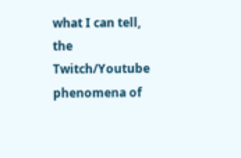what I can tell, the Twitch/Youtube phenomena of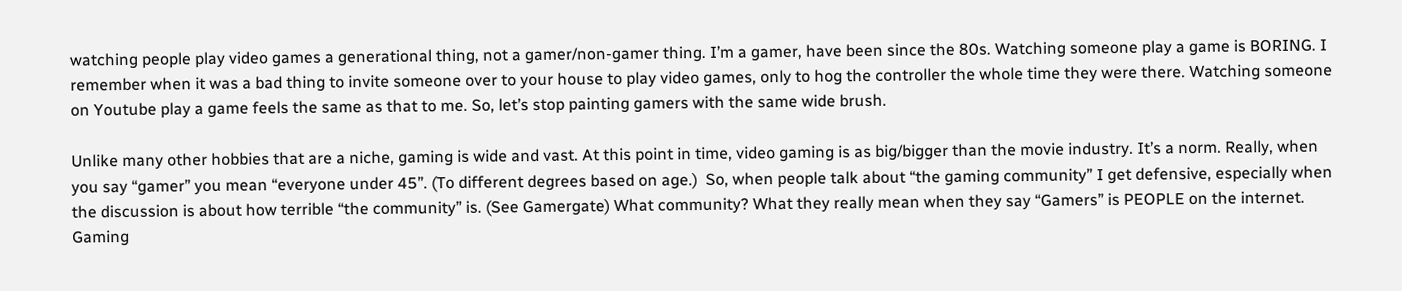watching people play video games a generational thing, not a gamer/non-gamer thing. I’m a gamer, have been since the 80s. Watching someone play a game is BORING. I remember when it was a bad thing to invite someone over to your house to play video games, only to hog the controller the whole time they were there. Watching someone on Youtube play a game feels the same as that to me. So, let’s stop painting gamers with the same wide brush.

Unlike many other hobbies that are a niche, gaming is wide and vast. At this point in time, video gaming is as big/bigger than the movie industry. It’s a norm. Really, when you say “gamer” you mean “everyone under 45”. (To different degrees based on age.)  So, when people talk about “the gaming community” I get defensive, especially when the discussion is about how terrible “the community” is. (See Gamergate) What community? What they really mean when they say “Gamers” is PEOPLE on the internet. Gaming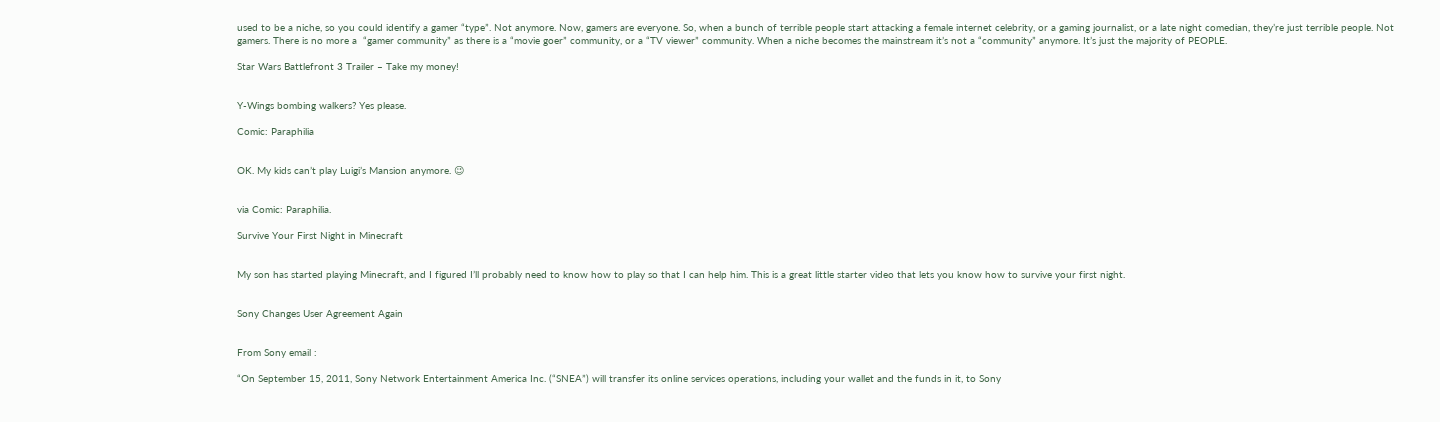used to be a niche, so you could identify a gamer “type”. Not anymore. Now, gamers are everyone. So, when a bunch of terrible people start attacking a female internet celebrity, or a gaming journalist, or a late night comedian, they’re just terrible people. Not gamers. There is no more a  “gamer community” as there is a “movie goer” community, or a “TV viewer” community. When a niche becomes the mainstream it’s not a “community” anymore. It’s just the majority of PEOPLE.

Star Wars Battlefront 3 Trailer – Take my money!


Y-Wings bombing walkers? Yes please.

Comic: Paraphilia


OK. My kids can’t play Luigi’s Mansion anymore. 😉


via Comic: Paraphilia.

Survive Your First Night in Minecraft


My son has started playing Minecraft, and I figured I’ll probably need to know how to play so that I can help him. This is a great little starter video that lets you know how to survive your first night.


Sony Changes User Agreement Again


From Sony email :

“On September 15, 2011, Sony Network Entertainment America Inc. (“SNEA”) will transfer its online services operations, including your wallet and the funds in it, to Sony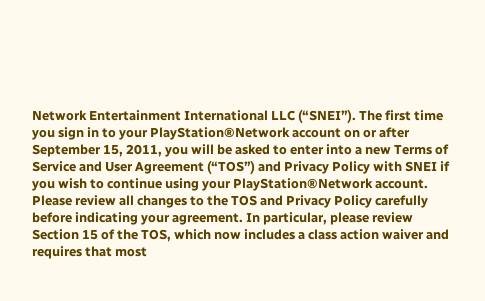Network Entertainment International LLC (“SNEI”). The first time you sign in to your PlayStation®Network account on or after September 15, 2011, you will be asked to enter into a new Terms of Service and User Agreement (“TOS”) and Privacy Policy with SNEI if you wish to continue using your PlayStation®Network account. Please review all changes to the TOS and Privacy Policy carefully before indicating your agreement. In particular, please review Section 15 of the TOS, which now includes a class action waiver and requires that most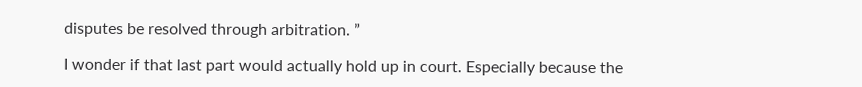disputes be resolved through arbitration. ”

I wonder if that last part would actually hold up in court. Especially because the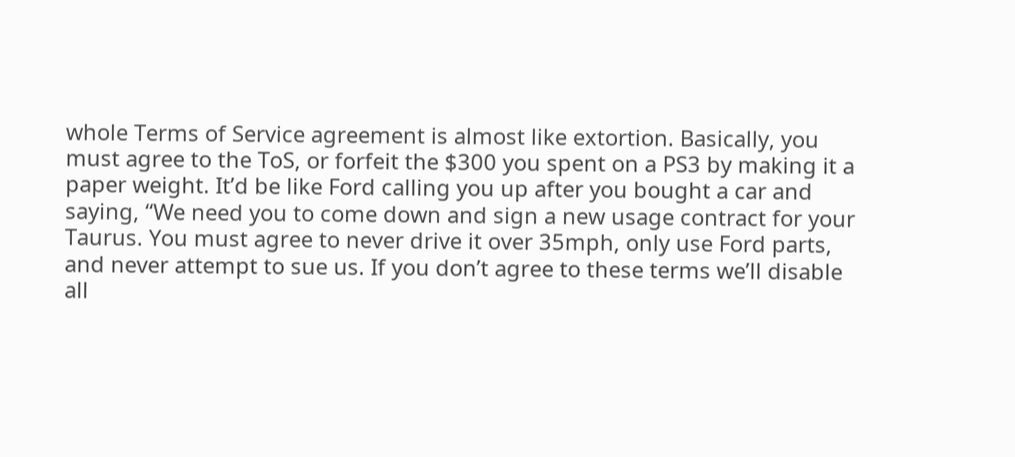whole Terms of Service agreement is almost like extortion. Basically, you must agree to the ToS, or forfeit the $300 you spent on a PS3 by making it a paper weight. It’d be like Ford calling you up after you bought a car and saying, “We need you to come down and sign a new usage contract for your Taurus. You must agree to never drive it over 35mph, only use Ford parts, and never attempt to sue us. If you don’t agree to these terms we’ll disable all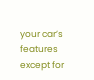your car’s features except for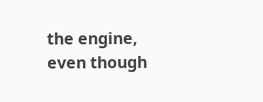the engine, even though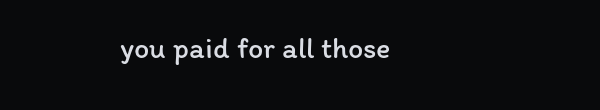you paid for all those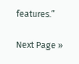features.”

Next Page »